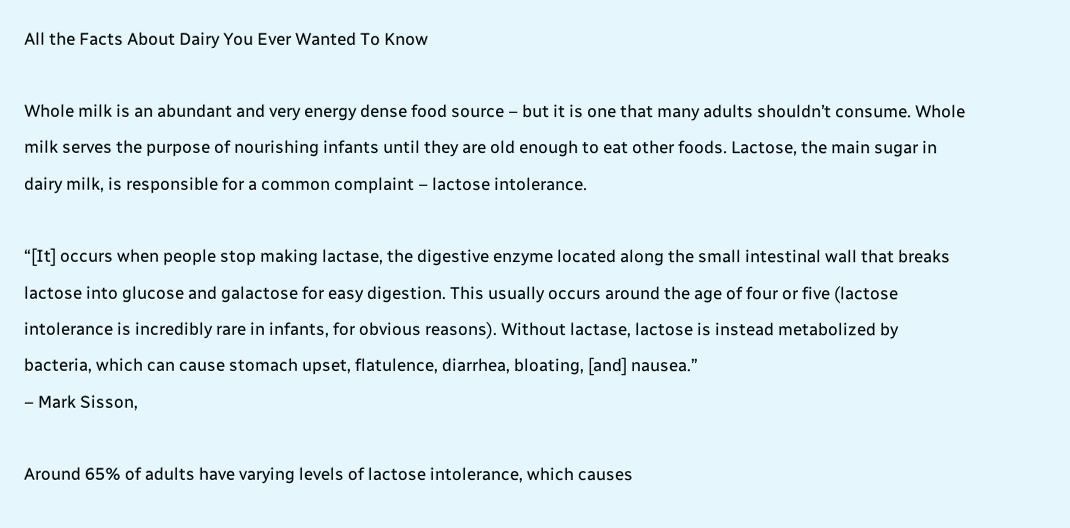All the Facts About Dairy You Ever Wanted To Know

Whole milk is an abundant and very energy dense food source – but it is one that many adults shouldn’t consume. Whole milk serves the purpose of nourishing infants until they are old enough to eat other foods. Lactose, the main sugar in dairy milk, is responsible for a common complaint – lactose intolerance.

“[It] occurs when people stop making lactase, the digestive enzyme located along the small intestinal wall that breaks lactose into glucose and galactose for easy digestion. This usually occurs around the age of four or five (lactose intolerance is incredibly rare in infants, for obvious reasons). Without lactase, lactose is instead metabolized by bacteria, which can cause stomach upset, flatulence, diarrhea, bloating, [and] nausea.”
– Mark Sisson,

Around 65% of adults have varying levels of lactose intolerance, which causes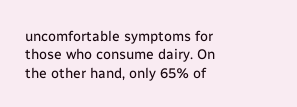uncomfortable symptoms for those who consume dairy. On the other hand, only 65% of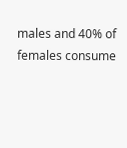males and 40% of females consume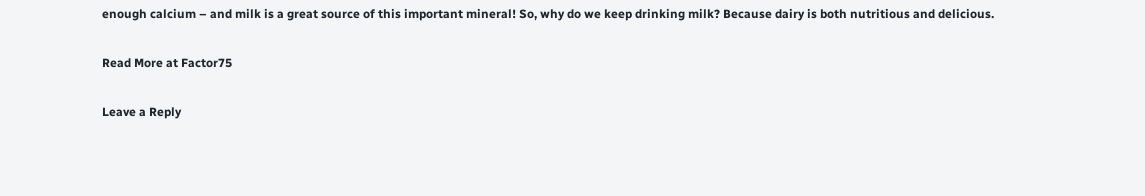enough calcium – and milk is a great source of this important mineral! So, why do we keep drinking milk? Because dairy is both nutritious and delicious.

Read More at Factor75

Leave a Reply